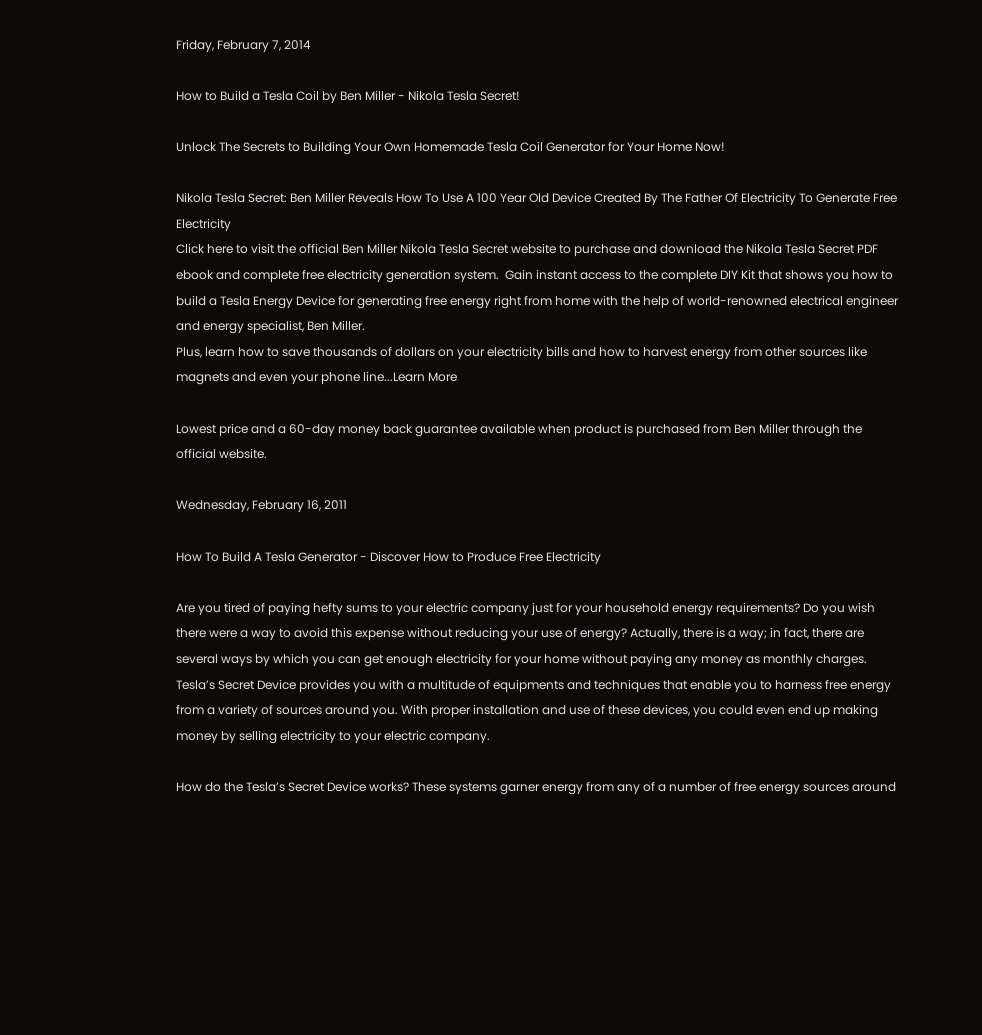Friday, February 7, 2014

How to Build a Tesla Coil by Ben Miller - Nikola Tesla Secret!

Unlock The Secrets to Building Your Own Homemade Tesla Coil Generator for Your Home Now!

Nikola Tesla Secret: Ben Miller Reveals How To Use A 100 Year Old Device Created By The Father Of Electricity To Generate Free Electricity
Click here to visit the official Ben Miller Nikola Tesla Secret website to purchase and download the Nikola Tesla Secret PDF ebook and complete free electricity generation system.  Gain instant access to the complete DIY Kit that shows you how to build a Tesla Energy Device for generating free energy right from home with the help of world-renowned electrical engineer and energy specialist, Ben Miller.
Plus, learn how to save thousands of dollars on your electricity bills and how to harvest energy from other sources like magnets and even your phone line...Learn More

Lowest price and a 60-day money back guarantee available when product is purchased from Ben Miller through the official website.

Wednesday, February 16, 2011

How To Build A Tesla Generator - Discover How to Produce Free Electricity

Are you tired of paying hefty sums to your electric company just for your household energy requirements? Do you wish there were a way to avoid this expense without reducing your use of energy? Actually, there is a way; in fact, there are several ways by which you can get enough electricity for your home without paying any money as monthly charges. Tesla’s Secret Device provides you with a multitude of equipments and techniques that enable you to harness free energy from a variety of sources around you. With proper installation and use of these devices, you could even end up making money by selling electricity to your electric company.

How do the Tesla’s Secret Device works? These systems garner energy from any of a number of free energy sources around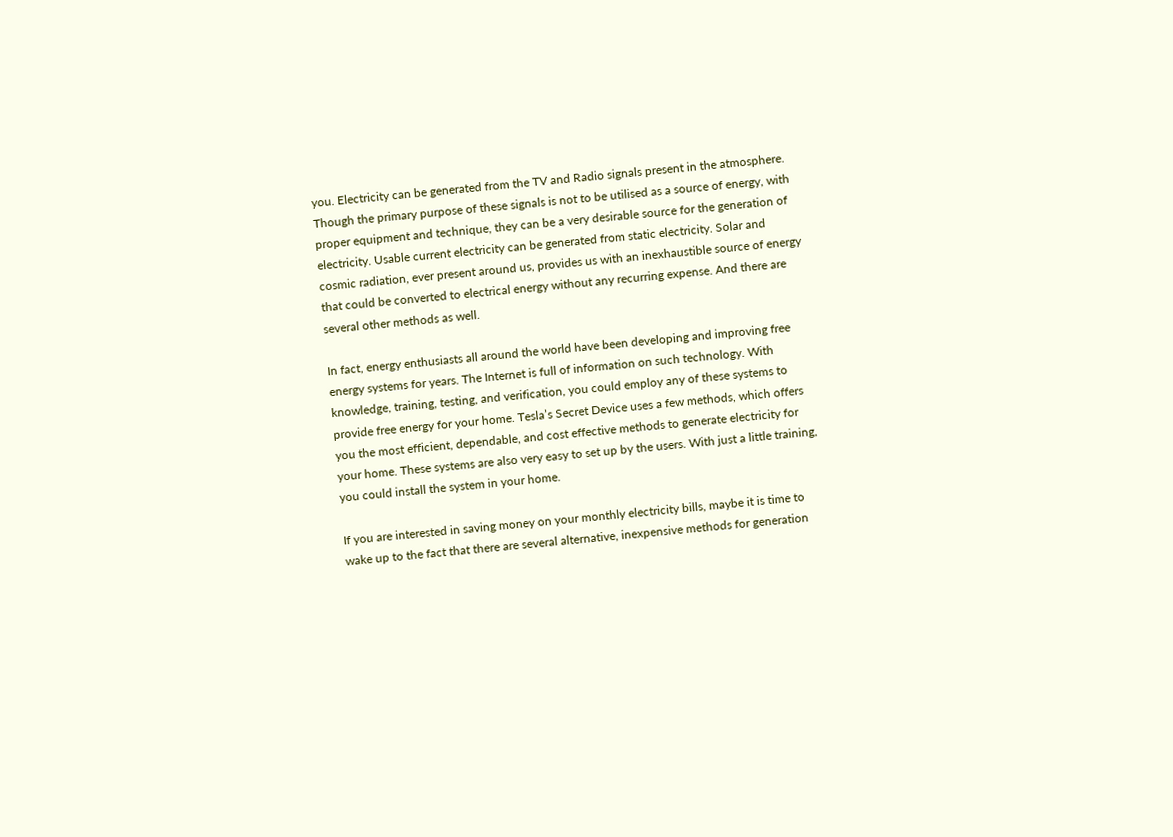you. Electricity can be generated from the TV and Radio signals present in the atmosphere. Though the primary purpose of these signals is not to be utilised as a source of energy, with proper equipment and technique, they can be a very desirable source for the generation of electricity. Usable current electricity can be generated from static electricity. Solar and cosmic radiation, ever present around us, provides us with an inexhaustible source of energy that could be converted to electrical energy without any recurring expense. And there are several other methods as well.

In fact, energy enthusiasts all around the world have been developing and improving free energy systems for years. The Internet is full of information on such technology. With knowledge, training, testing, and verification, you could employ any of these systems to provide free energy for your home. Tesla’s Secret Device uses a few methods, which offers you the most efficient, dependable, and cost effective methods to generate electricity for your home. These systems are also very easy to set up by the users. With just a little training, you could install the system in your home.

If you are interested in saving money on your monthly electricity bills, maybe it is time to wake up to the fact that there are several alternative, inexpensive methods for generation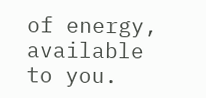of energy, available to you.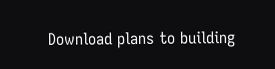Download plans to building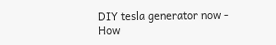DIY tesla generator now - How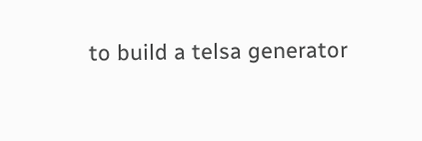to build a telsa generator